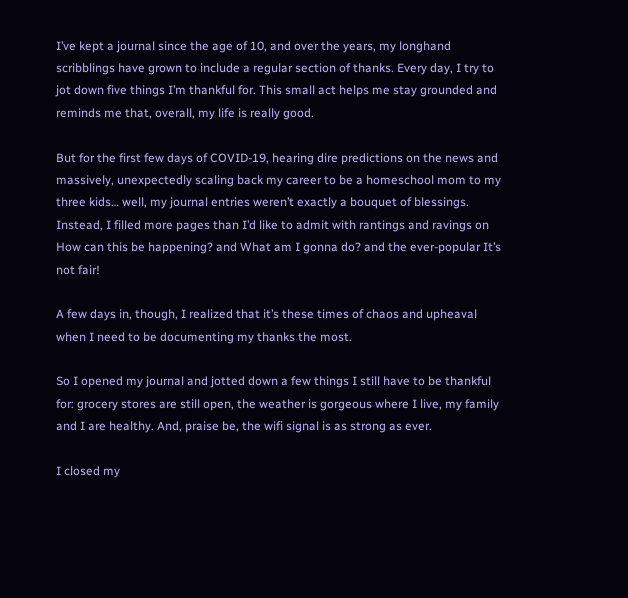I’ve kept a journal since the age of 10, and over the years, my longhand scribblings have grown to include a regular section of thanks. Every day, I try to jot down five things I’m thankful for. This small act helps me stay grounded and reminds me that, overall, my life is really good.

But for the first few days of COVID-19, hearing dire predictions on the news and massively, unexpectedly scaling back my career to be a homeschool mom to my three kids… well, my journal entries weren’t exactly a bouquet of blessings. Instead, I filled more pages than I’d like to admit with rantings and ravings on How can this be happening? and What am I gonna do? and the ever-popular It’s not fair!

A few days in, though, I realized that it’s these times of chaos and upheaval when I need to be documenting my thanks the most.

So I opened my journal and jotted down a few things I still have to be thankful for: grocery stores are still open, the weather is gorgeous where I live, my family and I are healthy. And, praise be, the wifi signal is as strong as ever.

I closed my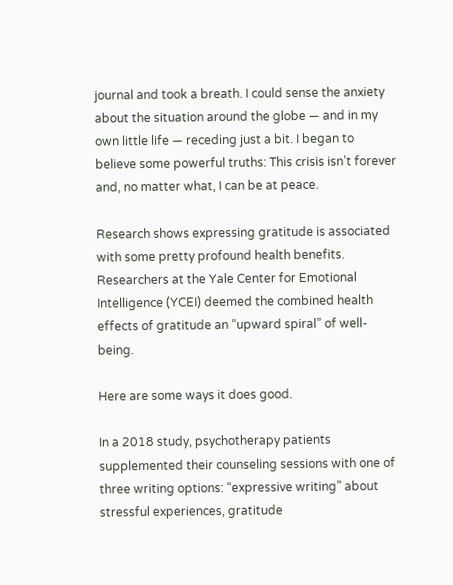journal and took a breath. I could sense the anxiety about the situation around the globe — and in my own little life — receding just a bit. I began to believe some powerful truths: This crisis isn’t forever and, no matter what, I can be at peace.

Research shows expressing gratitude is associated with some pretty profound health benefits. Researchers at the Yale Center for Emotional Intelligence (YCEI) deemed the combined health effects of gratitude an “upward spiral” of well-being.

Here are some ways it does good.

In a 2018 study, psychotherapy patients supplemented their counseling sessions with one of three writing options: “expressive writing” about stressful experiences, gratitude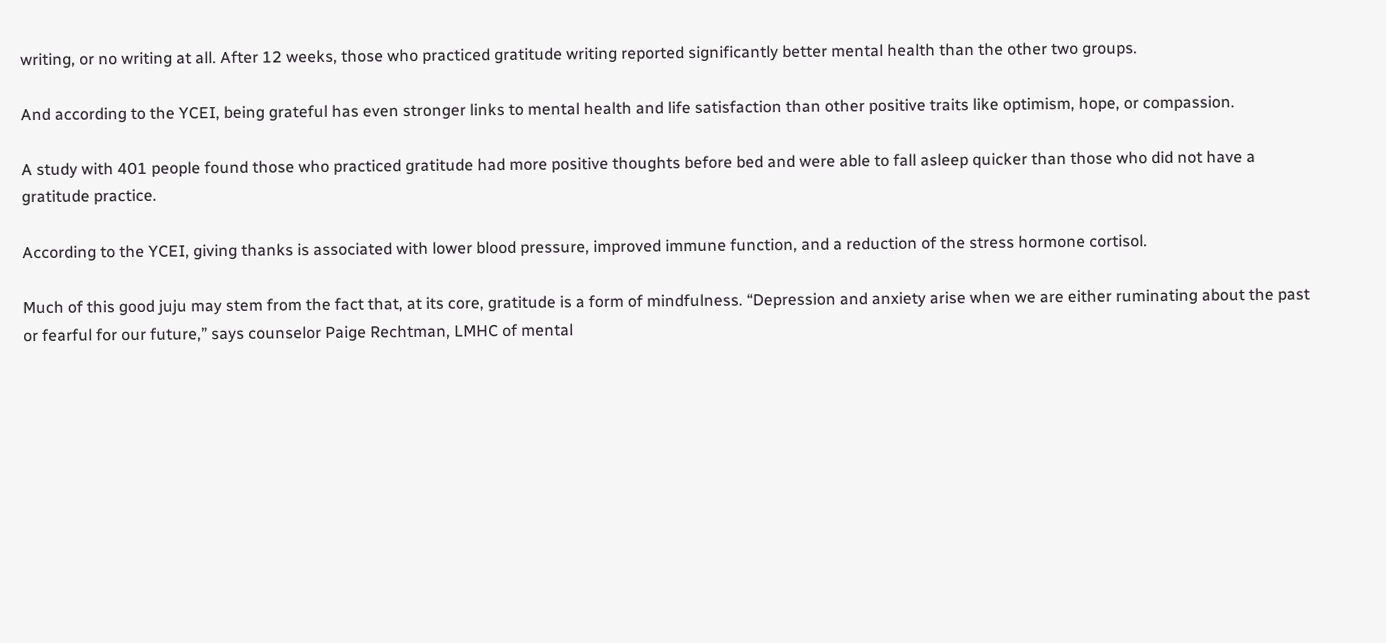writing, or no writing at all. After 12 weeks, those who practiced gratitude writing reported significantly better mental health than the other two groups.

And according to the YCEI, being grateful has even stronger links to mental health and life satisfaction than other positive traits like optimism, hope, or compassion.

A study with 401 people found those who practiced gratitude had more positive thoughts before bed and were able to fall asleep quicker than those who did not have a gratitude practice.

According to the YCEI, giving thanks is associated with lower blood pressure, improved immune function, and a reduction of the stress hormone cortisol.

Much of this good juju may stem from the fact that, at its core, gratitude is a form of mindfulness. “Depression and anxiety arise when we are either ruminating about the past or fearful for our future,” says counselor Paige Rechtman, LMHC of mental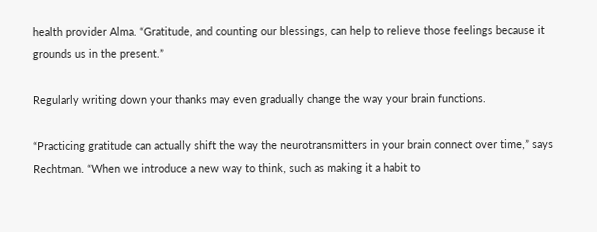health provider Alma. “Gratitude, and counting our blessings, can help to relieve those feelings because it grounds us in the present.”

Regularly writing down your thanks may even gradually change the way your brain functions.

“Practicing gratitude can actually shift the way the neurotransmitters in your brain connect over time,” says Rechtman. “When we introduce a new way to think, such as making it a habit to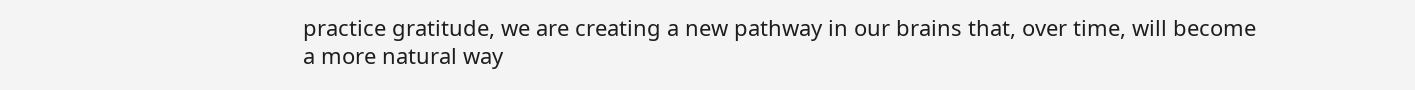practice gratitude, we are creating a new pathway in our brains that, over time, will become a more natural way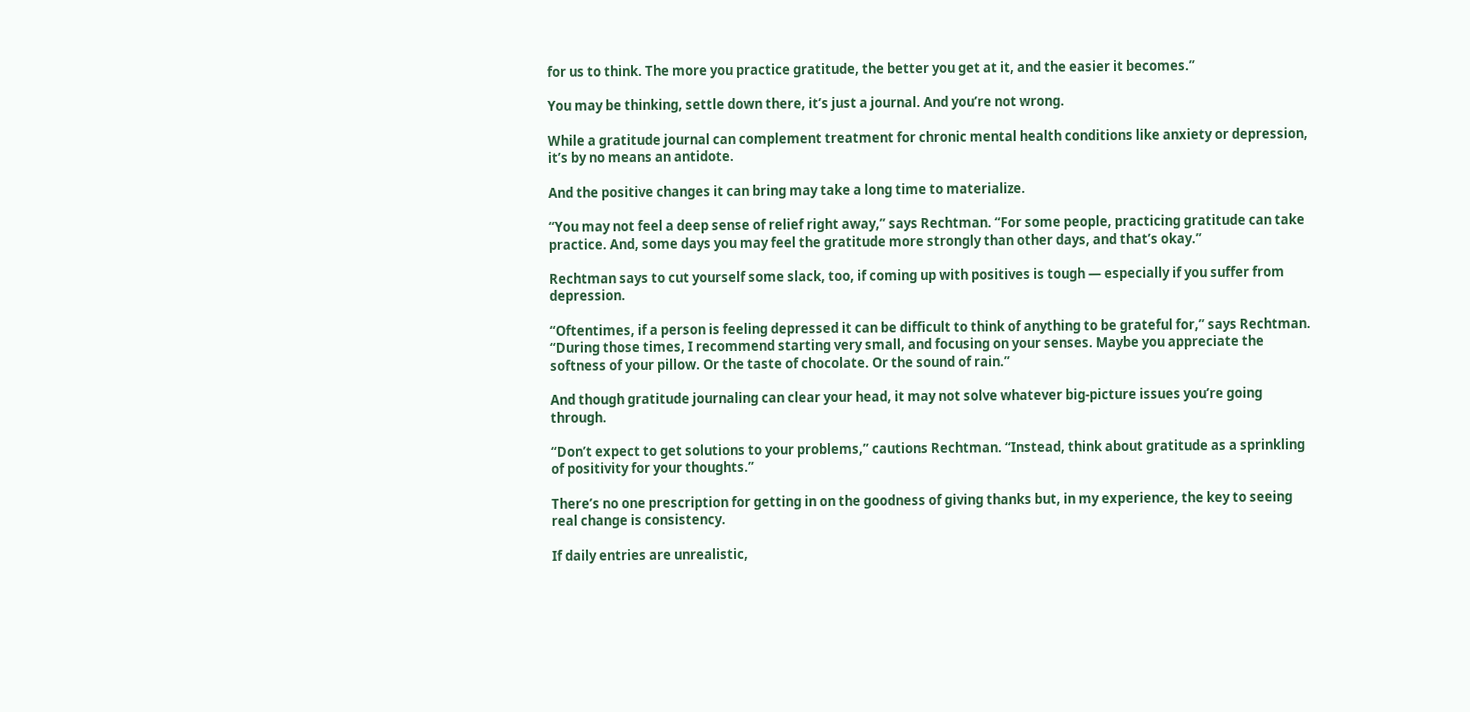for us to think. The more you practice gratitude, the better you get at it, and the easier it becomes.”

You may be thinking, settle down there, it’s just a journal. And you’re not wrong.

While a gratitude journal can complement treatment for chronic mental health conditions like anxiety or depression, it’s by no means an antidote.

And the positive changes it can bring may take a long time to materialize.

“You may not feel a deep sense of relief right away,” says Rechtman. “For some people, practicing gratitude can take practice. And, some days you may feel the gratitude more strongly than other days, and that’s okay.”

Rechtman says to cut yourself some slack, too, if coming up with positives is tough — especially if you suffer from depression.

“Oftentimes, if a person is feeling depressed it can be difficult to think of anything to be grateful for,” says Rechtman. “During those times, I recommend starting very small, and focusing on your senses. Maybe you appreciate the softness of your pillow. Or the taste of chocolate. Or the sound of rain.”

And though gratitude journaling can clear your head, it may not solve whatever big-picture issues you’re going through.

“Don’t expect to get solutions to your problems,” cautions Rechtman. “Instead, think about gratitude as a sprinkling of positivity for your thoughts.”

There’s no one prescription for getting in on the goodness of giving thanks but, in my experience, the key to seeing real change is consistency.

If daily entries are unrealistic,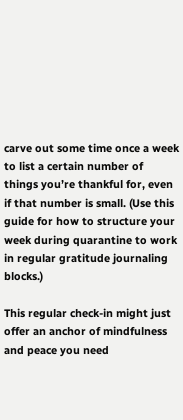carve out some time once a week to list a certain number of things you’re thankful for, even if that number is small. (Use this guide for how to structure your week during quarantine to work in regular gratitude journaling blocks.)

This regular check-in might just offer an anchor of mindfulness and peace you need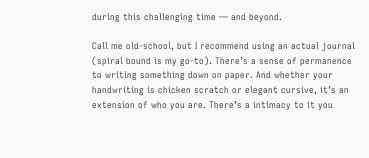during this challenging time — and beyond.

Call me old-school, but I recommend using an actual journal (spiral bound is my go-to). There’s a sense of permanence to writing something down on paper. And whether your handwriting is chicken scratch or elegant cursive, it’s an extension of who you are. There’s a intimacy to it you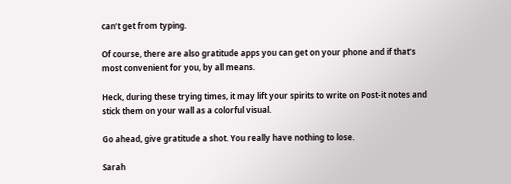can’t get from typing.

Of course, there are also gratitude apps you can get on your phone and if that’s most convenient for you, by all means.

Heck, during these trying times, it may lift your spirits to write on Post-it notes and stick them on your wall as a colorful visual.

Go ahead, give gratitude a shot. You really have nothing to lose.

Sarah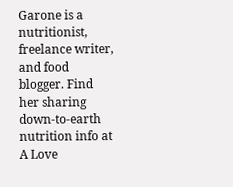Garone is a nutritionist, freelance writer, and food blogger. Find her sharing down-to-earth nutrition info at A Love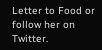Letter to Food or follow her on Twitter.